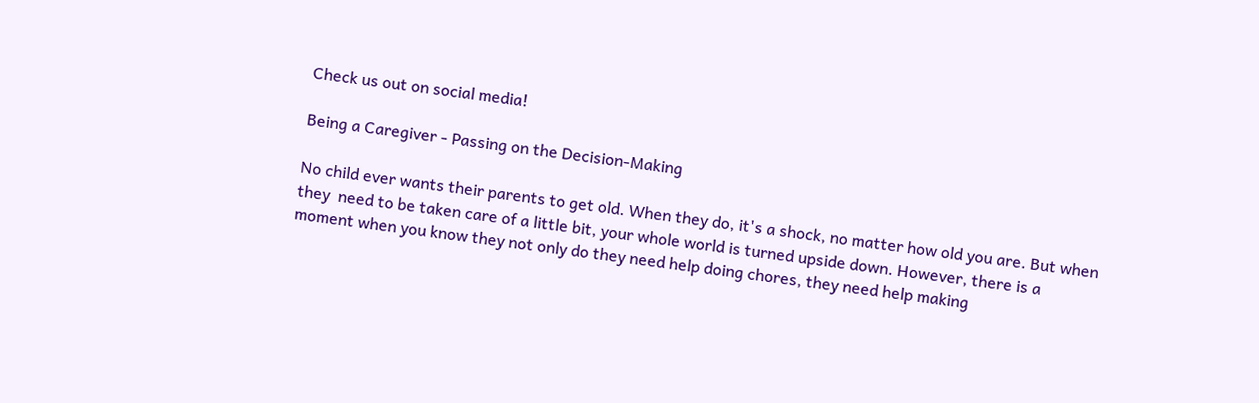Check us out on social media!

Being a Caregiver - Passing on the Decision-Making

No child ever wants their parents to get old. When they do, it's a shock, no matter how old you are. But when they  need to be taken care of a little bit, your whole world is turned upside down. However, there is a moment when you know they not only do they need help doing chores, they need help making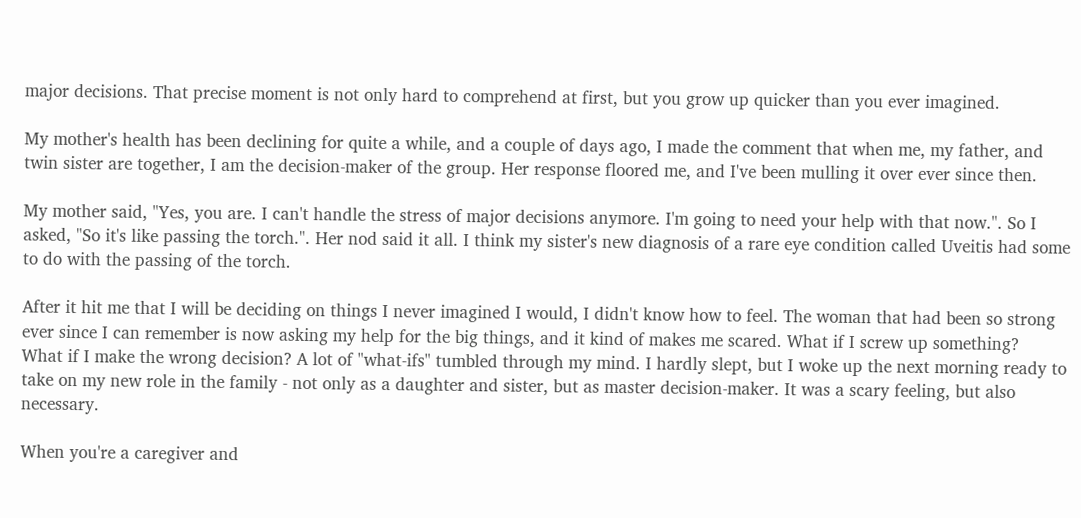major decisions. That precise moment is not only hard to comprehend at first, but you grow up quicker than you ever imagined.

My mother's health has been declining for quite a while, and a couple of days ago, I made the comment that when me, my father, and twin sister are together, I am the decision-maker of the group. Her response floored me, and I've been mulling it over ever since then.

My mother said, "Yes, you are. I can't handle the stress of major decisions anymore. I'm going to need your help with that now.". So I asked, "So it's like passing the torch.". Her nod said it all. I think my sister's new diagnosis of a rare eye condition called Uveitis had some to do with the passing of the torch.

After it hit me that I will be deciding on things I never imagined I would, I didn't know how to feel. The woman that had been so strong ever since I can remember is now asking my help for the big things, and it kind of makes me scared. What if I screw up something?  What if I make the wrong decision? A lot of "what-ifs" tumbled through my mind. I hardly slept, but I woke up the next morning ready to take on my new role in the family - not only as a daughter and sister, but as master decision-maker. It was a scary feeling, but also necessary.

When you're a caregiver and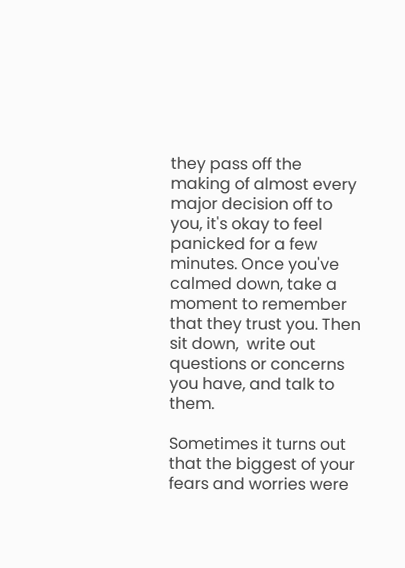they pass off the making of almost every major decision off to you, it's okay to feel panicked for a few minutes. Once you've calmed down, take a moment to remember that they trust you. Then sit down,  write out questions or concerns you have, and talk to them.

Sometimes it turns out that the biggest of your fears and worries were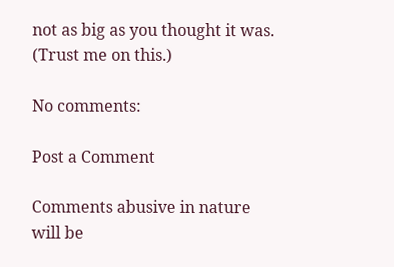not as big as you thought it was. (Trust me on this.)

No comments:

Post a Comment

Comments abusive in nature will be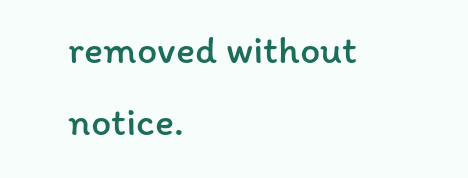removed without notice.